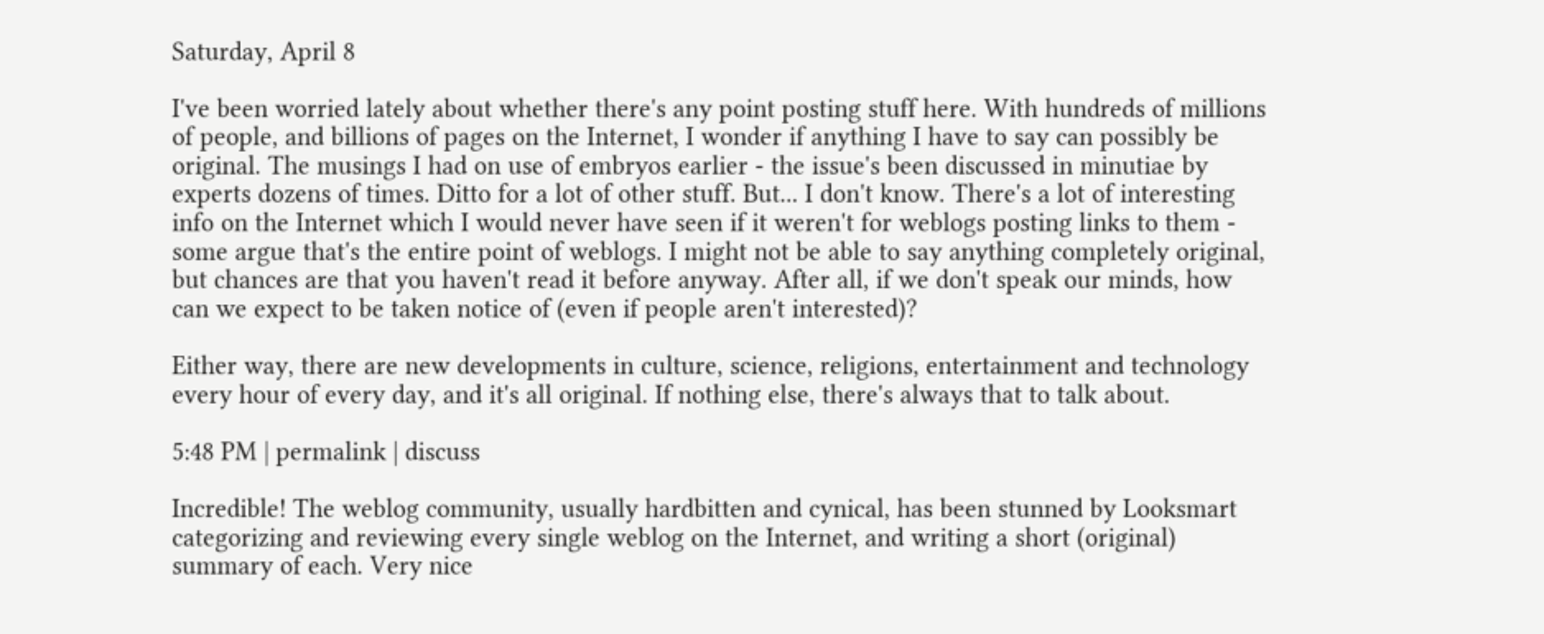Saturday, April 8

I've been worried lately about whether there's any point posting stuff here. With hundreds of millions of people, and billions of pages on the Internet, I wonder if anything I have to say can possibly be original. The musings I had on use of embryos earlier - the issue's been discussed in minutiae by experts dozens of times. Ditto for a lot of other stuff. But... I don't know. There's a lot of interesting info on the Internet which I would never have seen if it weren't for weblogs posting links to them - some argue that's the entire point of weblogs. I might not be able to say anything completely original, but chances are that you haven't read it before anyway. After all, if we don't speak our minds, how can we expect to be taken notice of (even if people aren't interested)?

Either way, there are new developments in culture, science, religions, entertainment and technology every hour of every day, and it's all original. If nothing else, there's always that to talk about.

5:48 PM | permalink | discuss

Incredible! The weblog community, usually hardbitten and cynical, has been stunned by Looksmart categorizing and reviewing every single weblog on the Internet, and writing a short (original) summary of each. Very nice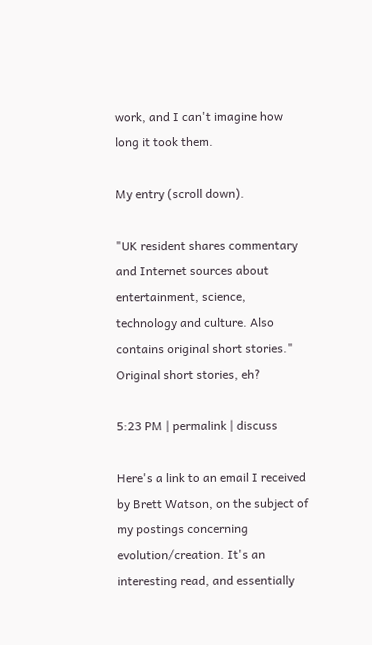work, and I can't imagine how long it took them.

My entry (scroll down).

"UK resident shares commentary and Internet sources about entertainment, science, technology and culture. Also contains original short stories." Original short stories, eh?

5:23 PM | permalink | discuss

Here's a link to an email I received by Brett Watson, on the subject of my postings concerning evolution/creation. It's an interesting read, and essentially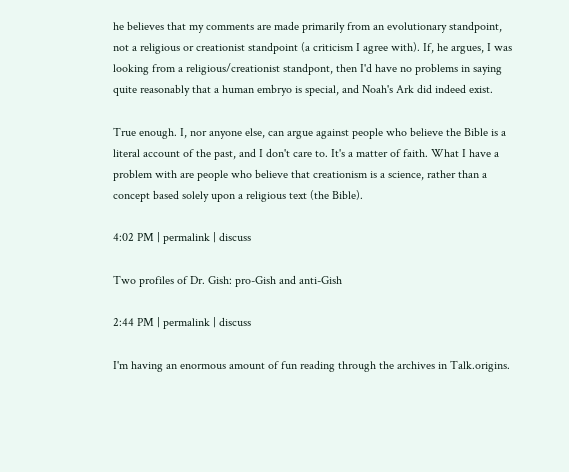he believes that my comments are made primarily from an evolutionary standpoint, not a religious or creationist standpoint (a criticism I agree with). If, he argues, I was looking from a religious/creationist standpont, then I'd have no problems in saying quite reasonably that a human embryo is special, and Noah's Ark did indeed exist.

True enough. I, nor anyone else, can argue against people who believe the Bible is a literal account of the past, and I don't care to. It's a matter of faith. What I have a problem with are people who believe that creationism is a science, rather than a concept based solely upon a religious text (the Bible).

4:02 PM | permalink | discuss

Two profiles of Dr. Gish: pro-Gish and anti-Gish

2:44 PM | permalink | discuss

I'm having an enormous amount of fun reading through the archives in Talk.origins.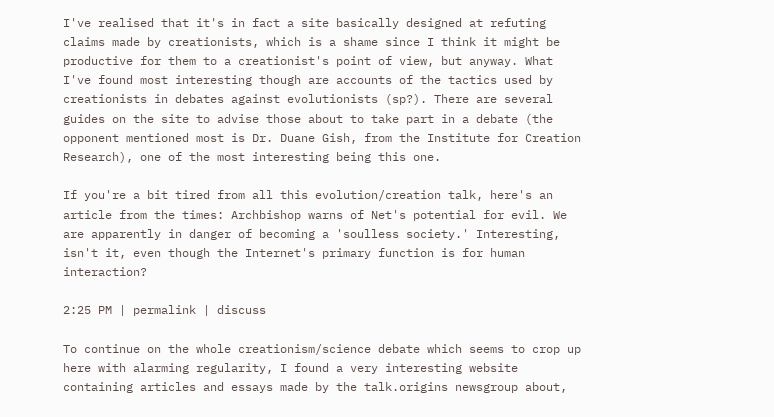I've realised that it's in fact a site basically designed at refuting claims made by creationists, which is a shame since I think it might be productive for them to a creationist's point of view, but anyway. What I've found most interesting though are accounts of the tactics used by creationists in debates against evolutionists (sp?). There are several guides on the site to advise those about to take part in a debate (the opponent mentioned most is Dr. Duane Gish, from the Institute for Creation Research), one of the most interesting being this one.

If you're a bit tired from all this evolution/creation talk, here's an article from the times: Archbishop warns of Net's potential for evil. We are apparently in danger of becoming a 'soulless society.' Interesting, isn't it, even though the Internet's primary function is for human interaction?

2:25 PM | permalink | discuss

To continue on the whole creationism/science debate which seems to crop up here with alarming regularity, I found a very interesting website containing articles and essays made by the talk.origins newsgroup about,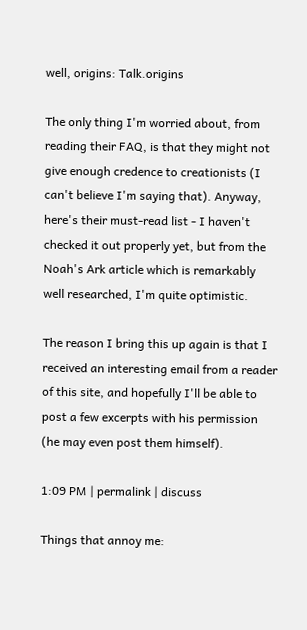well, origins: Talk.origins

The only thing I'm worried about, from reading their FAQ, is that they might not give enough credence to creationists (I can't believe I'm saying that). Anyway, here's their must-read list - I haven't checked it out properly yet, but from the Noah's Ark article which is remarkably well researched, I'm quite optimistic.

The reason I bring this up again is that I received an interesting email from a reader of this site, and hopefully I'll be able to post a few excerpts with his permission (he may even post them himself).

1:09 PM | permalink | discuss

Things that annoy me: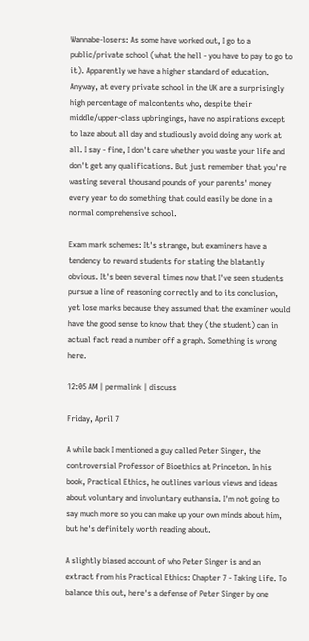Wannabe-losers: As some have worked out, I go to a public/private school (what the hell - you have to pay to go to it). Apparently we have a higher standard of education. Anyway, at every private school in the UK are a surprisingly high percentage of malcontents who, despite their middle/upper-class upbringings, have no aspirations except to laze about all day and studiously avoid doing any work at all. I say - fine, I don't care whether you waste your life and don't get any qualifications. But just remember that you're wasting several thousand pounds of your parents' money every year to do something that could easily be done in a normal comprehensive school.

Exam mark schemes: It's strange, but examiners have a tendency to reward students for stating the blatantly obvious. It's been several times now that I've seen students pursue a line of reasoning correctly and to its conclusion, yet lose marks because they assumed that the examiner would have the good sense to know that they (the student) can in actual fact read a number off a graph. Something is wrong here.

12:05 AM | permalink | discuss

Friday, April 7

A while back I mentioned a guy called Peter Singer, the controversial Professor of Bioethics at Princeton. In his book, Practical Ethics, he outlines various views and ideas about voluntary and involuntary euthansia. I'm not going to say much more so you can make up your own minds about him, but he's definitely worth reading about.

A slightly biased account of who Peter Singer is and an extract from his Practical Ethics: Chapter 7 - Taking Life. To balance this out, here's a defense of Peter Singer by one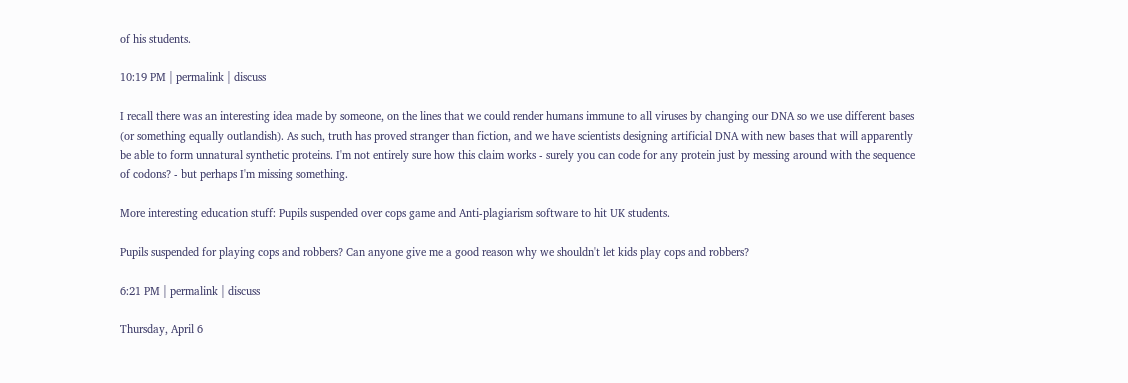of his students.

10:19 PM | permalink | discuss

I recall there was an interesting idea made by someone, on the lines that we could render humans immune to all viruses by changing our DNA so we use different bases (or something equally outlandish). As such, truth has proved stranger than fiction, and we have scientists designing artificial DNA with new bases that will apparently be able to form unnatural synthetic proteins. I'm not entirely sure how this claim works - surely you can code for any protein just by messing around with the sequence of codons? - but perhaps I'm missing something.

More interesting education stuff: Pupils suspended over cops game and Anti-plagiarism software to hit UK students.

Pupils suspended for playing cops and robbers? Can anyone give me a good reason why we shouldn't let kids play cops and robbers?

6:21 PM | permalink | discuss

Thursday, April 6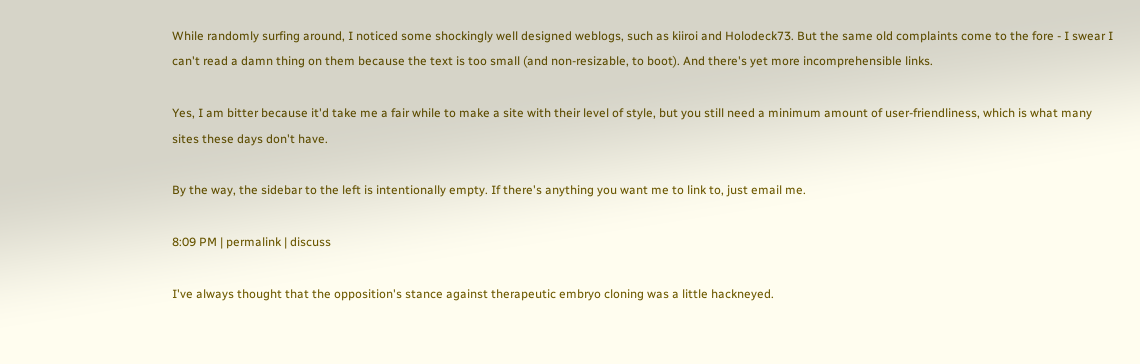While randomly surfing around, I noticed some shockingly well designed weblogs, such as kiiroi and Holodeck73. But the same old complaints come to the fore - I swear I can't read a damn thing on them because the text is too small (and non-resizable, to boot). And there's yet more incomprehensible links.

Yes, I am bitter because it'd take me a fair while to make a site with their level of style, but you still need a minimum amount of user-friendliness, which is what many sites these days don't have.

By the way, the sidebar to the left is intentionally empty. If there's anything you want me to link to, just email me.

8:09 PM | permalink | discuss

I've always thought that the opposition's stance against therapeutic embryo cloning was a little hackneyed.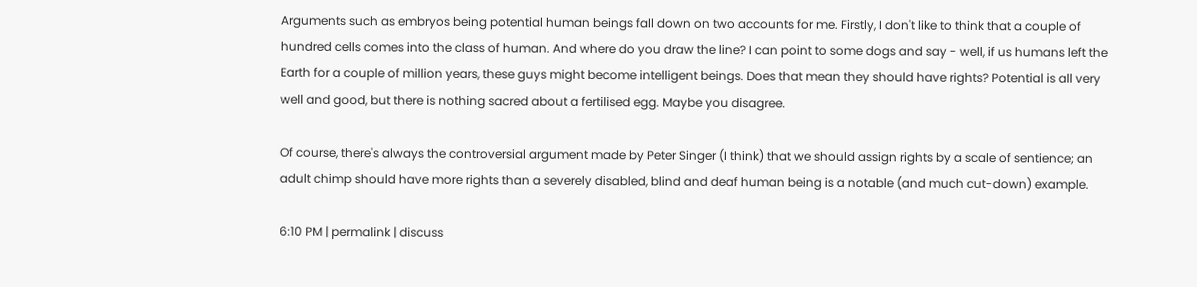Arguments such as embryos being potential human beings fall down on two accounts for me. Firstly, I don't like to think that a couple of hundred cells comes into the class of human. And where do you draw the line? I can point to some dogs and say - well, if us humans left the Earth for a couple of million years, these guys might become intelligent beings. Does that mean they should have rights? Potential is all very well and good, but there is nothing sacred about a fertilised egg. Maybe you disagree.

Of course, there's always the controversial argument made by Peter Singer (I think) that we should assign rights by a scale of sentience; an adult chimp should have more rights than a severely disabled, blind and deaf human being is a notable (and much cut-down) example.

6:10 PM | permalink | discuss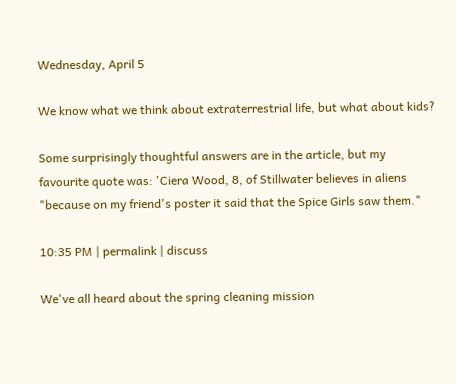Wednesday, April 5

We know what we think about extraterrestrial life, but what about kids?

Some surprisingly thoughtful answers are in the article, but my favourite quote was: 'Ciera Wood, 8, of Stillwater believes in aliens "because on my friend's poster it said that the Spice Girls saw them."

10:35 PM | permalink | discuss

We've all heard about the spring cleaning mission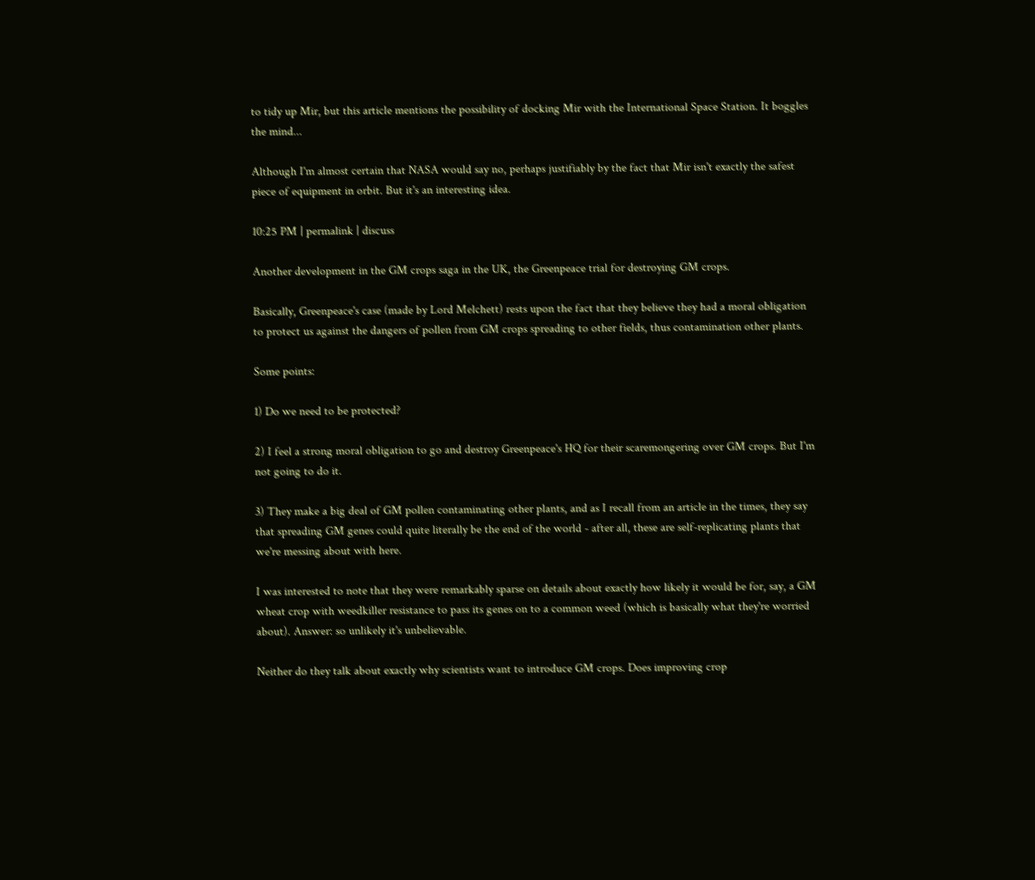to tidy up Mir, but this article mentions the possibility of docking Mir with the International Space Station. It boggles the mind...

Although I'm almost certain that NASA would say no, perhaps justifiably by the fact that Mir isn't exactly the safest piece of equipment in orbit. But it's an interesting idea.

10:25 PM | permalink | discuss

Another development in the GM crops saga in the UK, the Greenpeace trial for destroying GM crops.

Basically, Greenpeace's case (made by Lord Melchett) rests upon the fact that they believe they had a moral obligation to protect us against the dangers of pollen from GM crops spreading to other fields, thus contamination other plants.

Some points:

1) Do we need to be protected?

2) I feel a strong moral obligation to go and destroy Greenpeace's HQ for their scaremongering over GM crops. But I'm not going to do it.

3) They make a big deal of GM pollen contaminating other plants, and as I recall from an article in the times, they say that spreading GM genes could quite literally be the end of the world - after all, these are self-replicating plants that we're messing about with here.

I was interested to note that they were remarkably sparse on details about exactly how likely it would be for, say, a GM wheat crop with weedkiller resistance to pass its genes on to a common weed (which is basically what they're worried about). Answer: so unlikely it's unbelievable.

Neither do they talk about exactly why scientists want to introduce GM crops. Does improving crop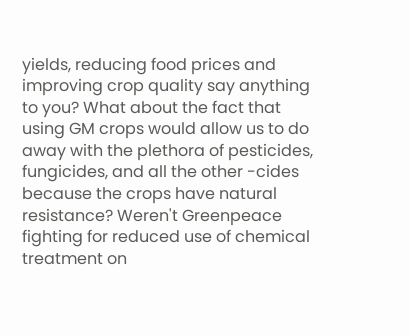yields, reducing food prices and improving crop quality say anything to you? What about the fact that using GM crops would allow us to do away with the plethora of pesticides, fungicides, and all the other -cides because the crops have natural resistance? Weren't Greenpeace fighting for reduced use of chemical treatment on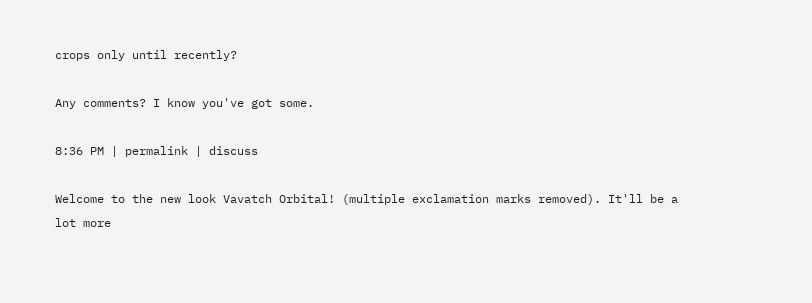crops only until recently?

Any comments? I know you've got some.

8:36 PM | permalink | discuss

Welcome to the new look Vavatch Orbital! (multiple exclamation marks removed). It'll be a lot more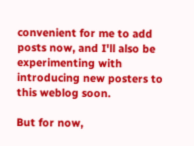convenient for me to add posts now, and I'll also be experimenting with introducing new posters to this weblog soon.

But for now,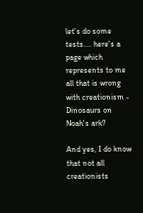let's do some tests.... here's a page which represents to me all that is wrong with creationism - Dinosaurs on Noah's ark?

And yes, I do know that not all creationists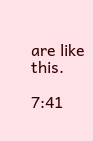are like this.

7:41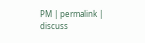PM | permalink | discuss